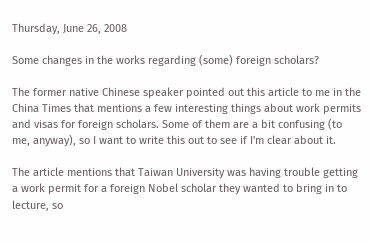Thursday, June 26, 2008

Some changes in the works regarding (some) foreign scholars?

The former native Chinese speaker pointed out this article to me in the China Times that mentions a few interesting things about work permits and visas for foreign scholars. Some of them are a bit confusing (to me, anyway), so I want to write this out to see if I'm clear about it.

The article mentions that Taiwan University was having trouble getting a work permit for a foreign Nobel scholar they wanted to bring in to lecture, so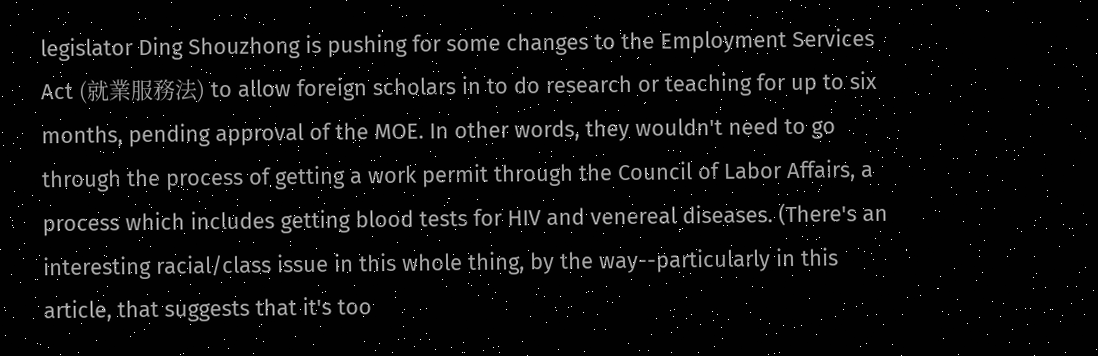legislator Ding Shouzhong is pushing for some changes to the Employment Services Act (就業服務法) to allow foreign scholars in to do research or teaching for up to six months, pending approval of the MOE. In other words, they wouldn't need to go through the process of getting a work permit through the Council of Labor Affairs, a process which includes getting blood tests for HIV and venereal diseases. (There's an interesting racial/class issue in this whole thing, by the way--particularly in this article, that suggests that it's too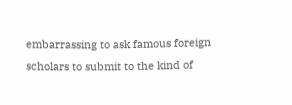embarrassing to ask famous foreign scholars to submit to the kind of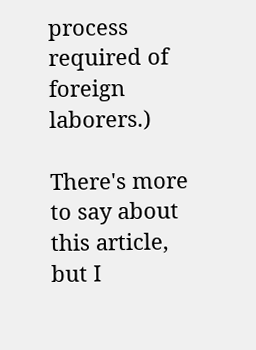process required of foreign laborers.)

There's more to say about this article, but I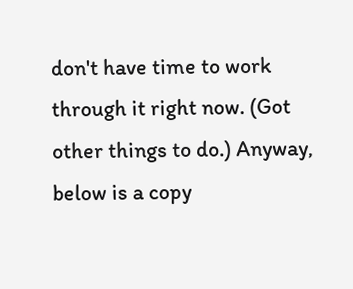don't have time to work through it right now. (Got other things to do.) Anyway, below is a copy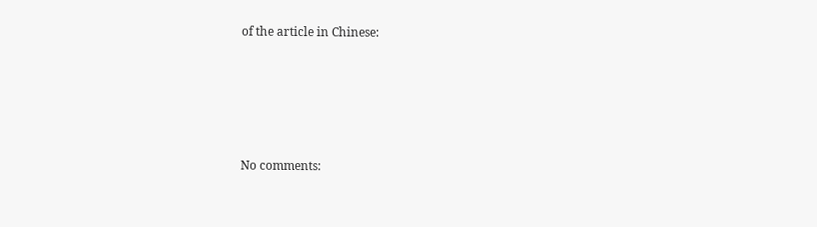of the article in Chinese:







No comments: